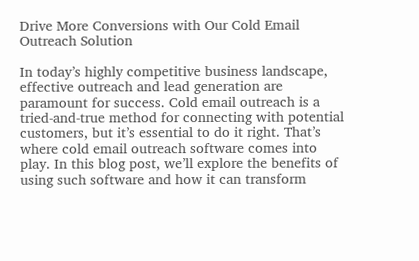Drive More Conversions with Our Cold Email Outreach Solution

In today’s highly competitive business landscape, effective outreach and lead generation are paramount for success. Cold email outreach is a tried-and-true method for connecting with potential customers, but it’s essential to do it right. That’s where cold email outreach software comes into play. In this blog post, we’ll explore the benefits of using such software and how it can transform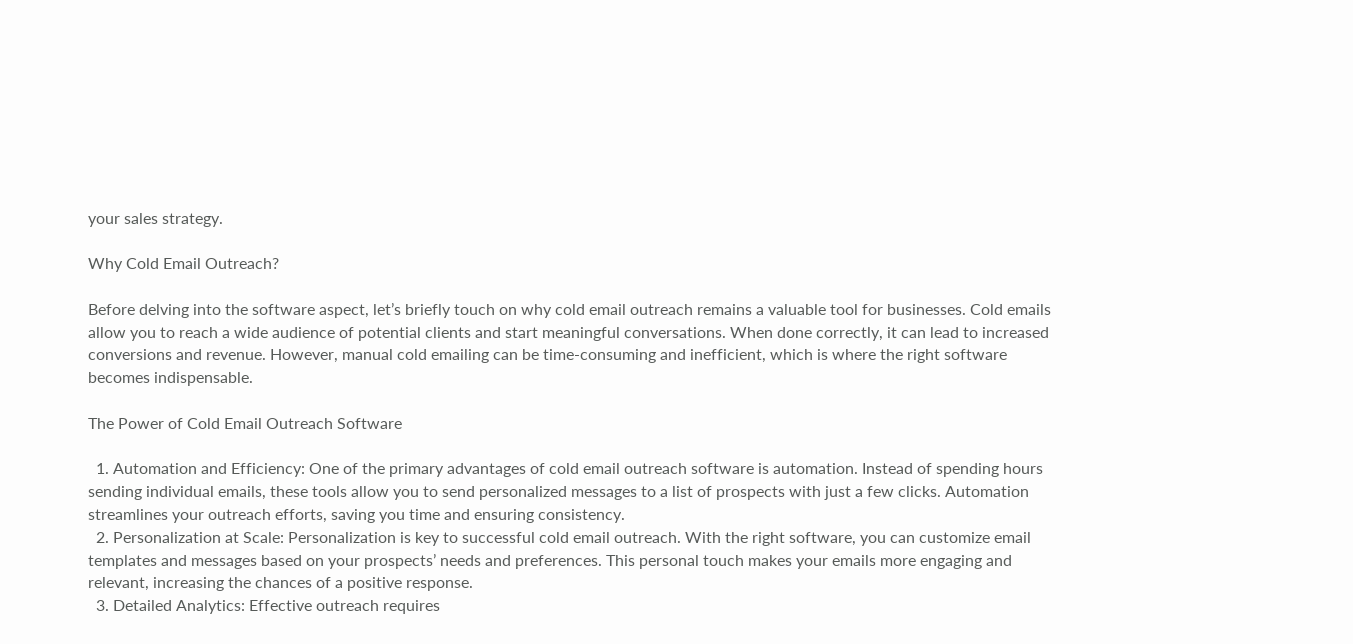your sales strategy.

Why Cold Email Outreach?

Before delving into the software aspect, let’s briefly touch on why cold email outreach remains a valuable tool for businesses. Cold emails allow you to reach a wide audience of potential clients and start meaningful conversations. When done correctly, it can lead to increased conversions and revenue. However, manual cold emailing can be time-consuming and inefficient, which is where the right software becomes indispensable.

The Power of Cold Email Outreach Software

  1. Automation and Efficiency: One of the primary advantages of cold email outreach software is automation. Instead of spending hours sending individual emails, these tools allow you to send personalized messages to a list of prospects with just a few clicks. Automation streamlines your outreach efforts, saving you time and ensuring consistency.
  2. Personalization at Scale: Personalization is key to successful cold email outreach. With the right software, you can customize email templates and messages based on your prospects’ needs and preferences. This personal touch makes your emails more engaging and relevant, increasing the chances of a positive response.
  3. Detailed Analytics: Effective outreach requires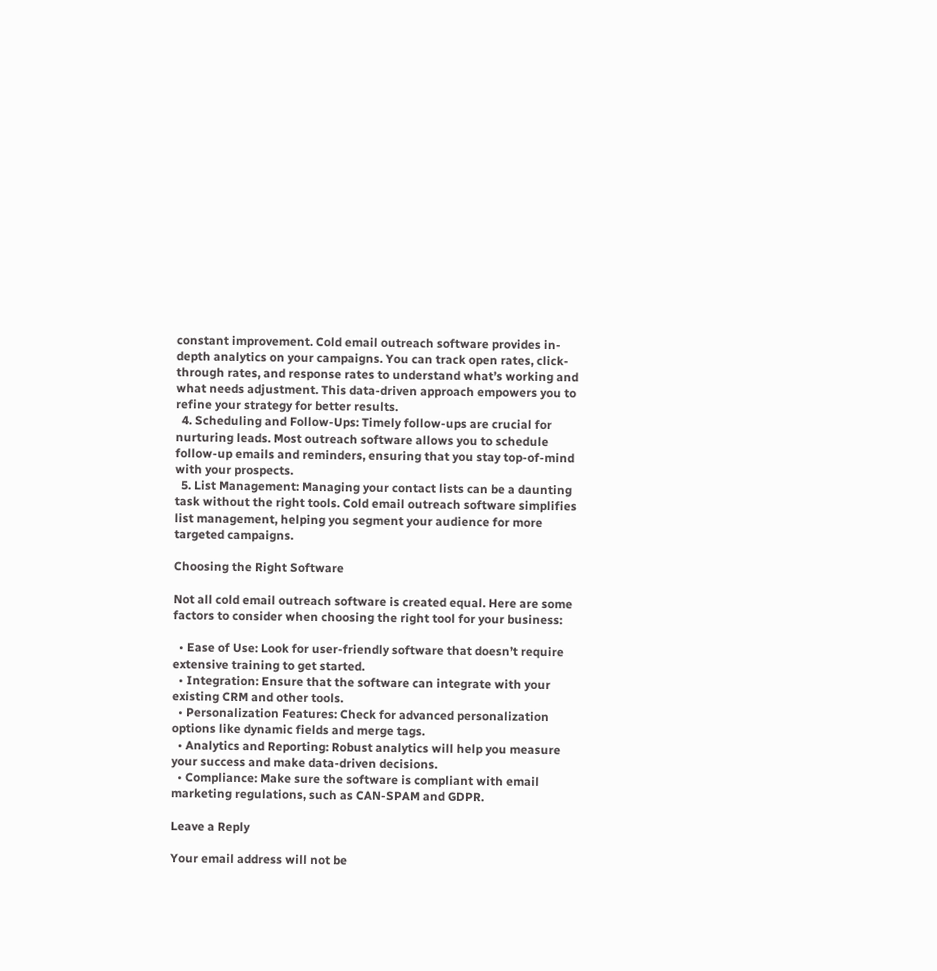constant improvement. Cold email outreach software provides in-depth analytics on your campaigns. You can track open rates, click-through rates, and response rates to understand what’s working and what needs adjustment. This data-driven approach empowers you to refine your strategy for better results.
  4. Scheduling and Follow-Ups: Timely follow-ups are crucial for nurturing leads. Most outreach software allows you to schedule follow-up emails and reminders, ensuring that you stay top-of-mind with your prospects.
  5. List Management: Managing your contact lists can be a daunting task without the right tools. Cold email outreach software simplifies list management, helping you segment your audience for more targeted campaigns.

Choosing the Right Software

Not all cold email outreach software is created equal. Here are some factors to consider when choosing the right tool for your business:

  • Ease of Use: Look for user-friendly software that doesn’t require extensive training to get started.
  • Integration: Ensure that the software can integrate with your existing CRM and other tools.
  • Personalization Features: Check for advanced personalization options like dynamic fields and merge tags.
  • Analytics and Reporting: Robust analytics will help you measure your success and make data-driven decisions.
  • Compliance: Make sure the software is compliant with email marketing regulations, such as CAN-SPAM and GDPR.

Leave a Reply

Your email address will not be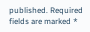published. Required fields are marked *